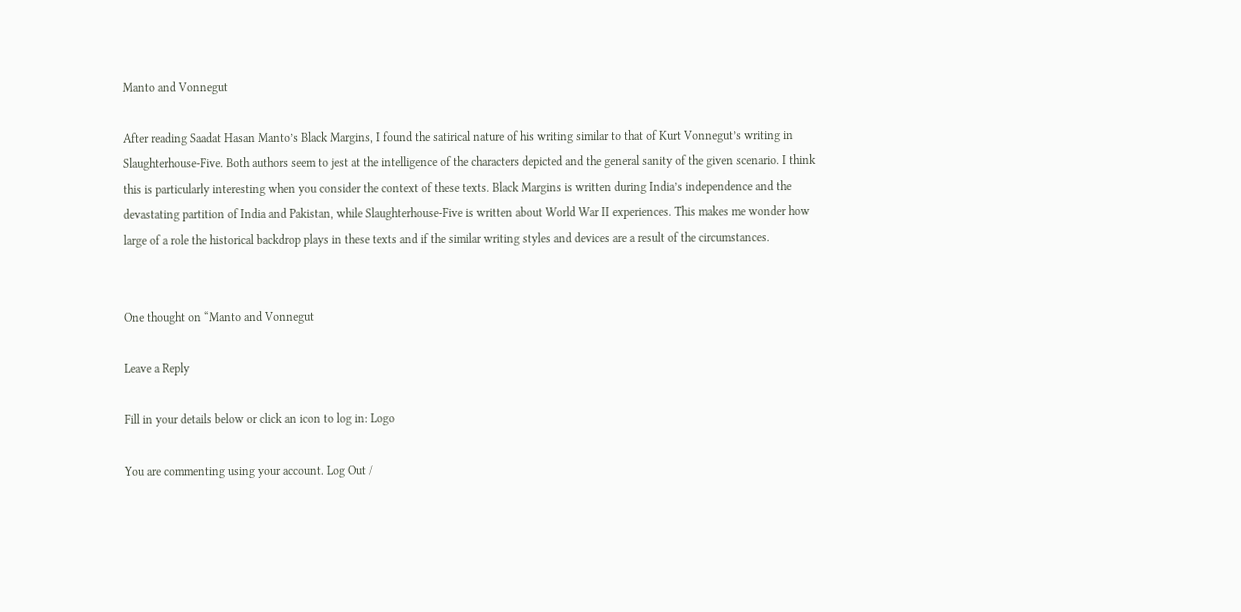Manto and Vonnegut

After reading Saadat Hasan Manto’s Black Margins, I found the satirical nature of his writing similar to that of Kurt Vonnegut’s writing in Slaughterhouse-Five. Both authors seem to jest at the intelligence of the characters depicted and the general sanity of the given scenario. I think this is particularly interesting when you consider the context of these texts. Black Margins is written during India’s independence and the devastating partition of India and Pakistan, while Slaughterhouse-Five is written about World War II experiences. This makes me wonder how large of a role the historical backdrop plays in these texts and if the similar writing styles and devices are a result of the circumstances.


One thought on “Manto and Vonnegut

Leave a Reply

Fill in your details below or click an icon to log in: Logo

You are commenting using your account. Log Out /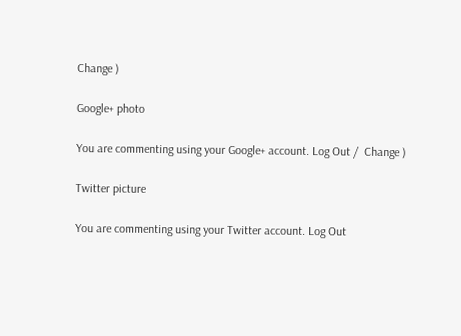Change )

Google+ photo

You are commenting using your Google+ account. Log Out /  Change )

Twitter picture

You are commenting using your Twitter account. Log Out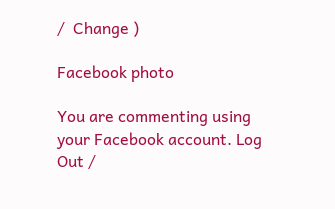/  Change )

Facebook photo

You are commenting using your Facebook account. Log Out /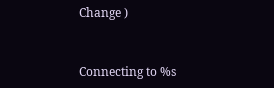Change )


Connecting to %s